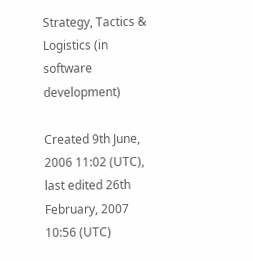Strategy, Tactics & Logistics (in software development)

Created 9th June, 2006 11:02 (UTC), last edited 26th February, 2007 10:56 (UTC)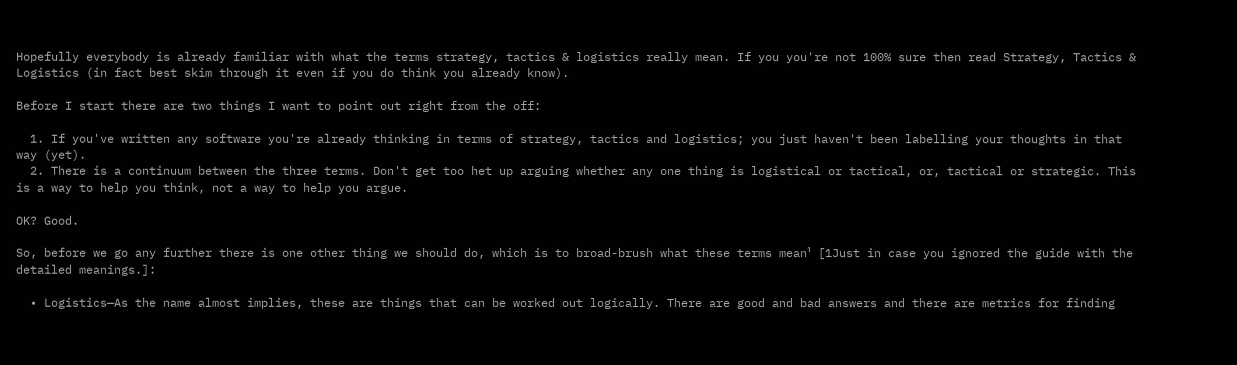Hopefully everybody is already familiar with what the terms strategy, tactics & logistics really mean. If you you're not 100% sure then read Strategy, Tactics & Logistics (in fact best skim through it even if you do think you already know).

Before I start there are two things I want to point out right from the off:

  1. If you've written any software you're already thinking in terms of strategy, tactics and logistics; you just haven't been labelling your thoughts in that way (yet).
  2. There is a continuum between the three terms. Don't get too het up arguing whether any one thing is logistical or tactical, or, tactical or strategic. This is a way to help you think, not a way to help you argue.

OK? Good.

So, before we go any further there is one other thing we should do, which is to broad-brush what these terms mean¹ [1Just in case you ignored the guide with the detailed meanings.]:

  • Logistics—As the name almost implies, these are things that can be worked out logically. There are good and bad answers and there are metrics for finding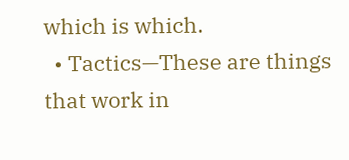which is which.
  • Tactics—These are things that work in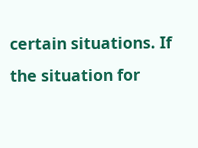certain situations. If the situation for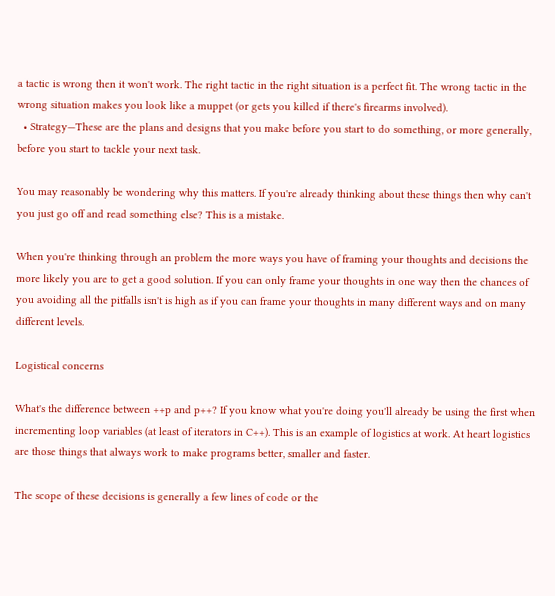a tactic is wrong then it won't work. The right tactic in the right situation is a perfect fit. The wrong tactic in the wrong situation makes you look like a muppet (or gets you killed if there's firearms involved).
  • Strategy—These are the plans and designs that you make before you start to do something, or more generally, before you start to tackle your next task.

You may reasonably be wondering why this matters. If you're already thinking about these things then why can't you just go off and read something else? This is a mistake.

When you're thinking through an problem the more ways you have of framing your thoughts and decisions the more likely you are to get a good solution. If you can only frame your thoughts in one way then the chances of you avoiding all the pitfalls isn't is high as if you can frame your thoughts in many different ways and on many different levels.

Logistical concerns

What's the difference between ++p and p++? If you know what you're doing you'll already be using the first when incrementing loop variables (at least of iterators in C++). This is an example of logistics at work. At heart logistics are those things that always work to make programs better, smaller and faster.

The scope of these decisions is generally a few lines of code or the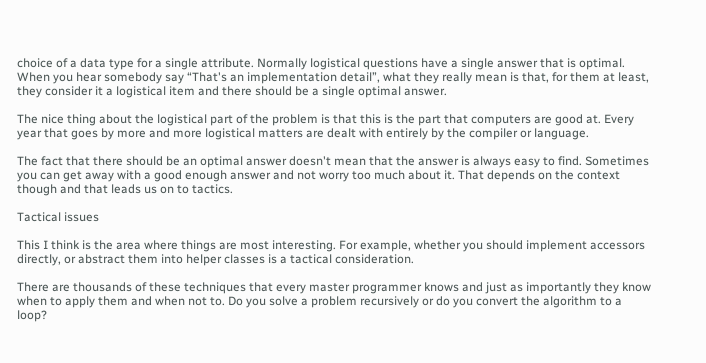choice of a data type for a single attribute. Normally logistical questions have a single answer that is optimal. When you hear somebody say “That's an implementation detail”, what they really mean is that, for them at least, they consider it a logistical item and there should be a single optimal answer.

The nice thing about the logistical part of the problem is that this is the part that computers are good at. Every year that goes by more and more logistical matters are dealt with entirely by the compiler or language.

The fact that there should be an optimal answer doesn't mean that the answer is always easy to find. Sometimes you can get away with a good enough answer and not worry too much about it. That depends on the context though and that leads us on to tactics.

Tactical issues

This I think is the area where things are most interesting. For example, whether you should implement accessors directly, or abstract them into helper classes is a tactical consideration.

There are thousands of these techniques that every master programmer knows and just as importantly they know when to apply them and when not to. Do you solve a problem recursively or do you convert the algorithm to a loop?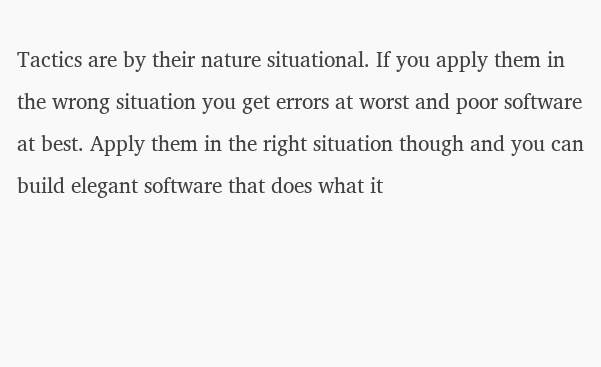Tactics are by their nature situational. If you apply them in the wrong situation you get errors at worst and poor software at best. Apply them in the right situation though and you can build elegant software that does what it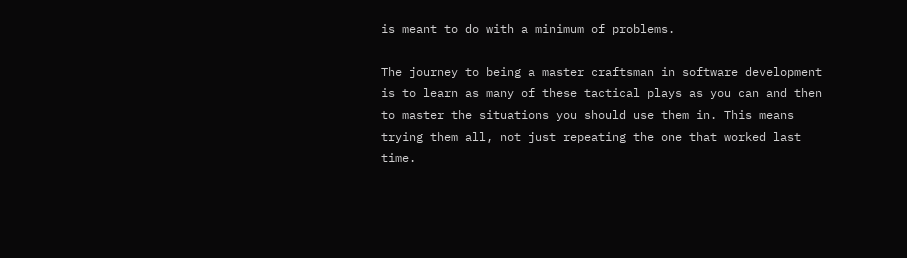is meant to do with a minimum of problems.

The journey to being a master craftsman in software development is to learn as many of these tactical plays as you can and then to master the situations you should use them in. This means trying them all, not just repeating the one that worked last time.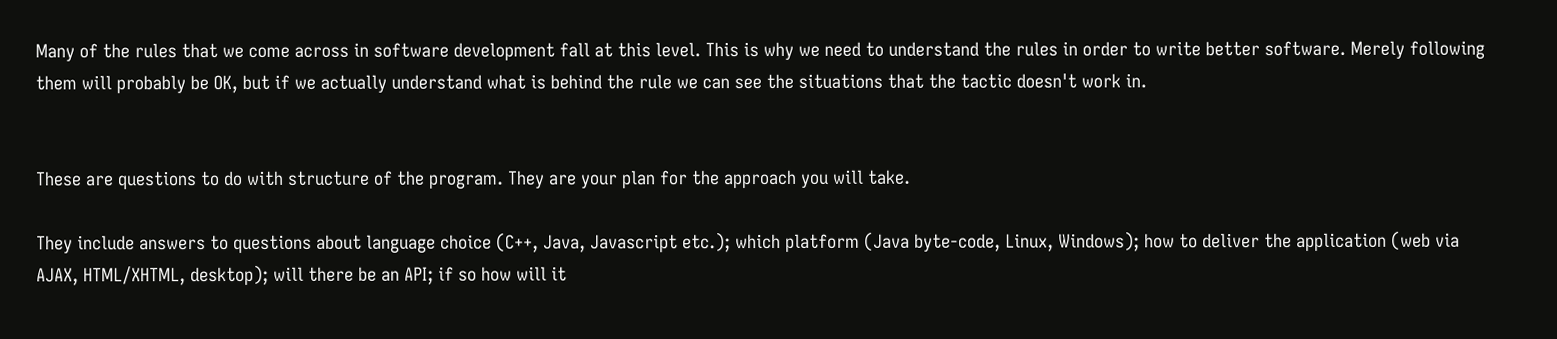Many of the rules that we come across in software development fall at this level. This is why we need to understand the rules in order to write better software. Merely following them will probably be OK, but if we actually understand what is behind the rule we can see the situations that the tactic doesn't work in.


These are questions to do with structure of the program. They are your plan for the approach you will take.

They include answers to questions about language choice (C++, Java, Javascript etc.); which platform (Java byte-code, Linux, Windows); how to deliver the application (web via AJAX, HTML/XHTML, desktop); will there be an API; if so how will it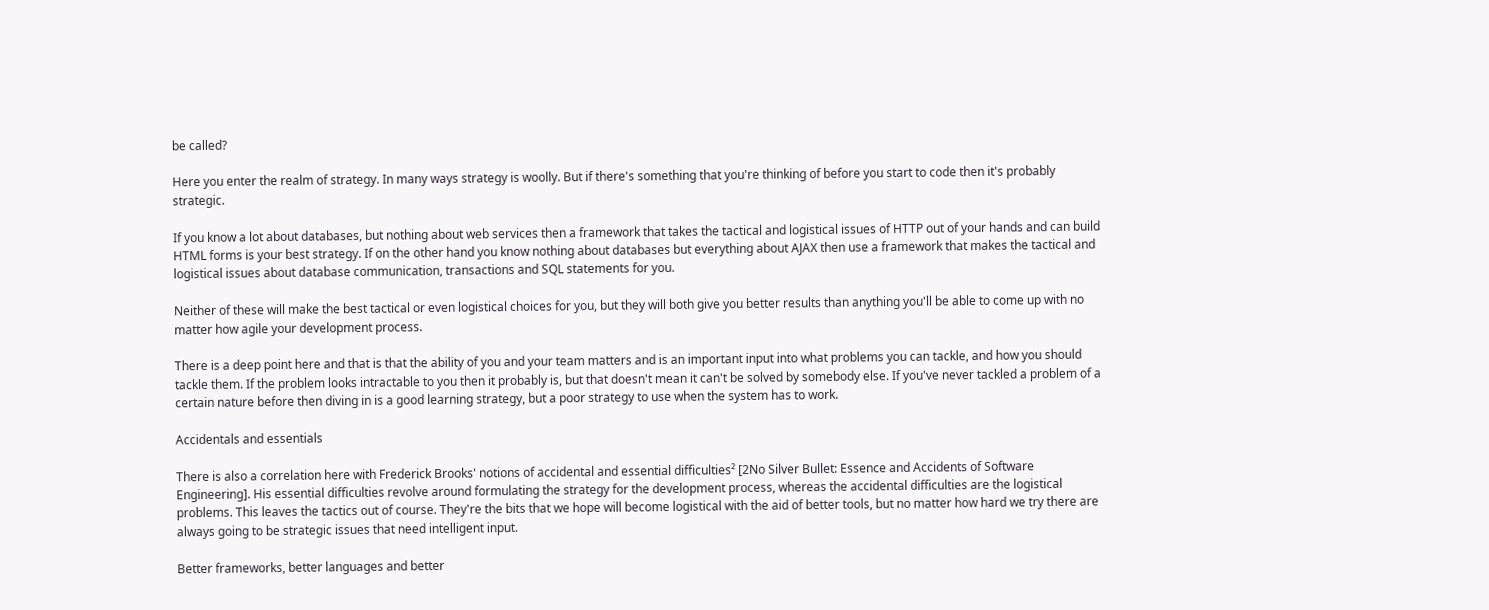be called?

Here you enter the realm of strategy. In many ways strategy is woolly. But if there's something that you're thinking of before you start to code then it's probably strategic.

If you know a lot about databases, but nothing about web services then a framework that takes the tactical and logistical issues of HTTP out of your hands and can build HTML forms is your best strategy. If on the other hand you know nothing about databases but everything about AJAX then use a framework that makes the tactical and logistical issues about database communication, transactions and SQL statements for you.

Neither of these will make the best tactical or even logistical choices for you, but they will both give you better results than anything you'll be able to come up with no matter how agile your development process.

There is a deep point here and that is that the ability of you and your team matters and is an important input into what problems you can tackle, and how you should tackle them. If the problem looks intractable to you then it probably is, but that doesn't mean it can't be solved by somebody else. If you've never tackled a problem of a certain nature before then diving in is a good learning strategy, but a poor strategy to use when the system has to work.

Accidentals and essentials

There is also a correlation here with Frederick Brooks' notions of accidental and essential difficulties² [2No Silver Bullet: Essence and Accidents of Software Engineering]. His essential difficulties revolve around formulating the strategy for the development process, whereas the accidental difficulties are the logistical problems. This leaves the tactics out of course. They're the bits that we hope will become logistical with the aid of better tools, but no matter how hard we try there are always going to be strategic issues that need intelligent input.

Better frameworks, better languages and better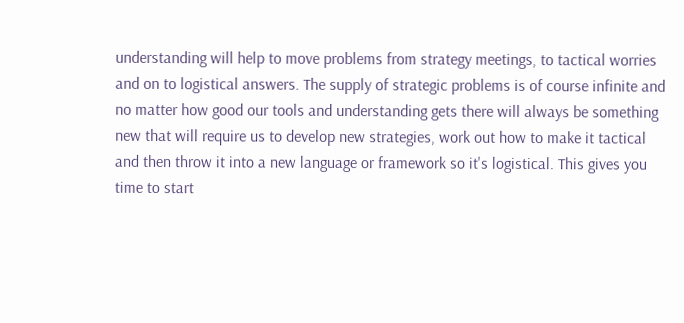understanding will help to move problems from strategy meetings, to tactical worries and on to logistical answers. The supply of strategic problems is of course infinite and no matter how good our tools and understanding gets there will always be something new that will require us to develop new strategies, work out how to make it tactical and then throw it into a new language or framework so it's logistical. This gives you time to start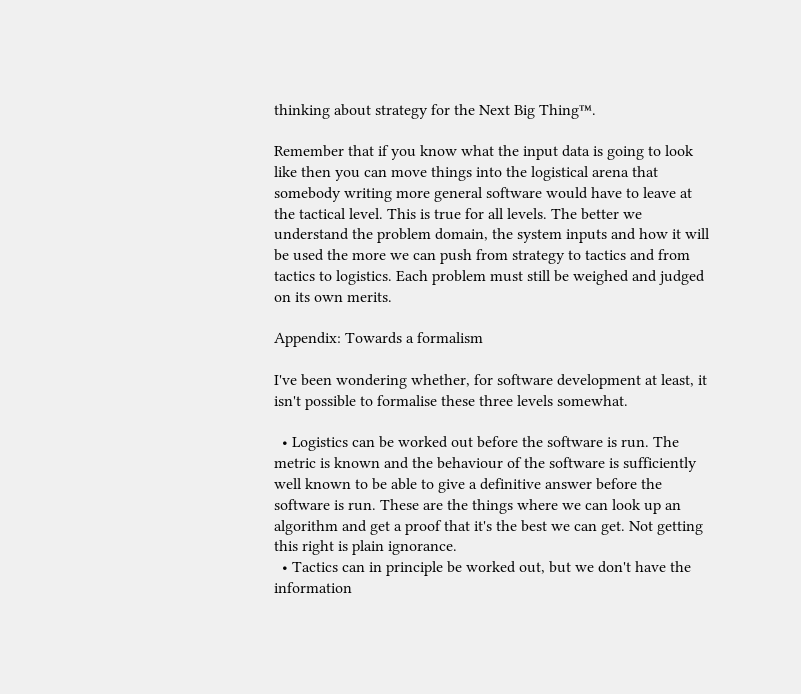thinking about strategy for the Next Big Thing™.

Remember that if you know what the input data is going to look like then you can move things into the logistical arena that somebody writing more general software would have to leave at the tactical level. This is true for all levels. The better we understand the problem domain, the system inputs and how it will be used the more we can push from strategy to tactics and from tactics to logistics. Each problem must still be weighed and judged on its own merits.

Appendix: Towards a formalism

I've been wondering whether, for software development at least, it isn't possible to formalise these three levels somewhat.

  • Logistics can be worked out before the software is run. The metric is known and the behaviour of the software is sufficiently well known to be able to give a definitive answer before the software is run. These are the things where we can look up an algorithm and get a proof that it's the best we can get. Not getting this right is plain ignorance.
  • Tactics can in principle be worked out, but we don't have the information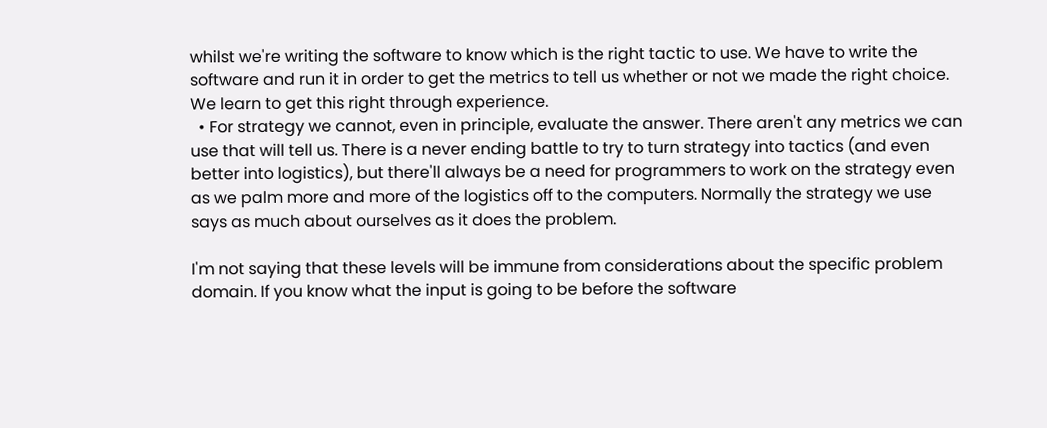whilst we're writing the software to know which is the right tactic to use. We have to write the software and run it in order to get the metrics to tell us whether or not we made the right choice. We learn to get this right through experience.
  • For strategy we cannot, even in principle, evaluate the answer. There aren't any metrics we can use that will tell us. There is a never ending battle to try to turn strategy into tactics (and even better into logistics), but there'll always be a need for programmers to work on the strategy even as we palm more and more of the logistics off to the computers. Normally the strategy we use says as much about ourselves as it does the problem.

I'm not saying that these levels will be immune from considerations about the specific problem domain. If you know what the input is going to be before the software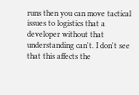runs then you can move tactical issues to logistics that a developer without that understanding can't. I don't see that this affects the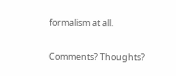formalism at all.

Comments? Thoughts?